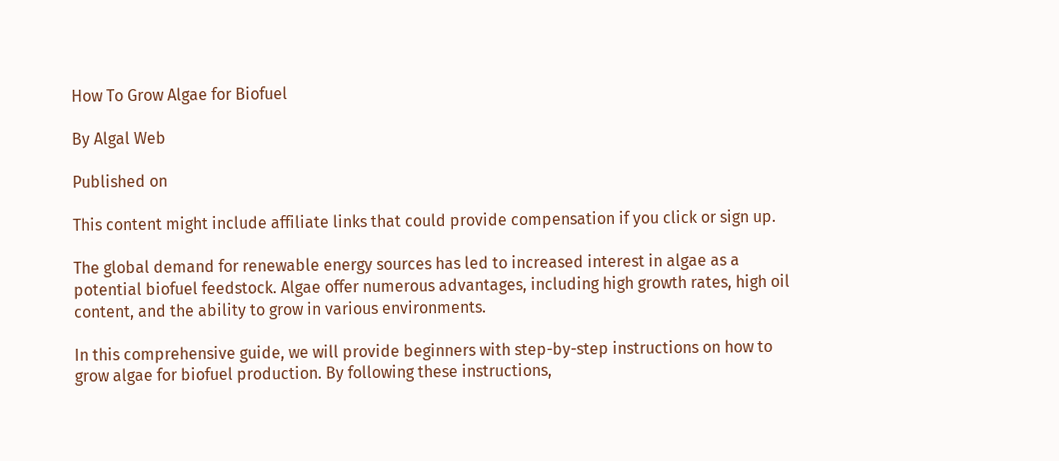How To Grow Algae for Biofuel

By Algal Web

Published on

This content might include affiliate links that could provide compensation if you click or sign up.

The global demand for renewable energy sources has led to increased interest in algae as a potential biofuel feedstock. Algae offer numerous advantages, including high growth rates, high oil content, and the ability to grow in various environments.

In this comprehensive guide, we will provide beginners with step-by-step instructions on how to grow algae for biofuel production. By following these instructions,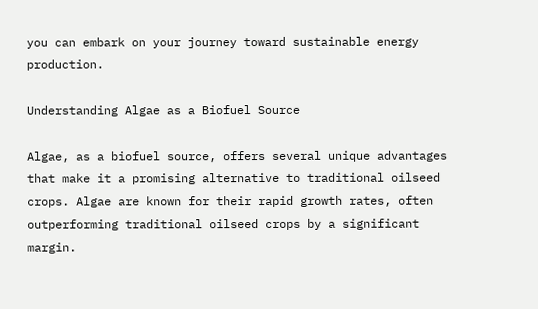you can embark on your journey toward sustainable energy production.

Understanding Algae as a Biofuel Source

Algae, as a biofuel source, offers several unique advantages that make it a promising alternative to traditional oilseed crops. Algae are known for their rapid growth rates, often outperforming traditional oilseed crops by a significant margin.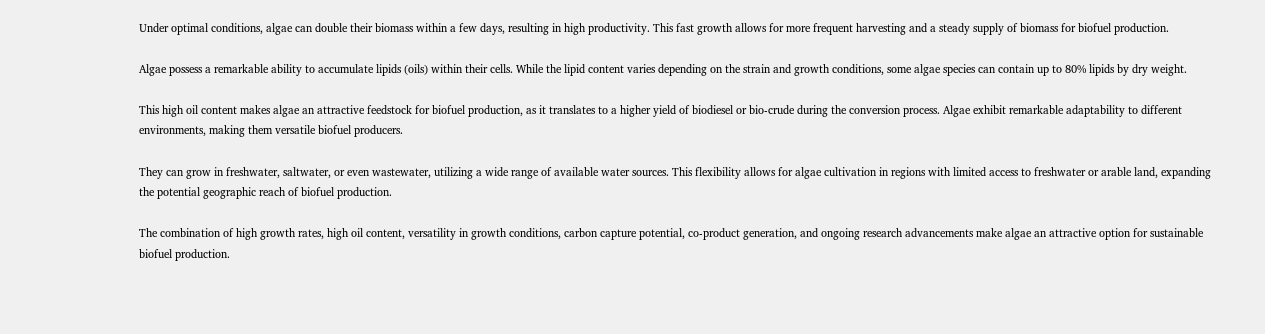Under optimal conditions, algae can double their biomass within a few days, resulting in high productivity. This fast growth allows for more frequent harvesting and a steady supply of biomass for biofuel production.

Algae possess a remarkable ability to accumulate lipids (oils) within their cells. While the lipid content varies depending on the strain and growth conditions, some algae species can contain up to 80% lipids by dry weight.

This high oil content makes algae an attractive feedstock for biofuel production, as it translates to a higher yield of biodiesel or bio-crude during the conversion process. Algae exhibit remarkable adaptability to different environments, making them versatile biofuel producers.

They can grow in freshwater, saltwater, or even wastewater, utilizing a wide range of available water sources. This flexibility allows for algae cultivation in regions with limited access to freshwater or arable land, expanding the potential geographic reach of biofuel production.

The combination of high growth rates, high oil content, versatility in growth conditions, carbon capture potential, co-product generation, and ongoing research advancements make algae an attractive option for sustainable biofuel production.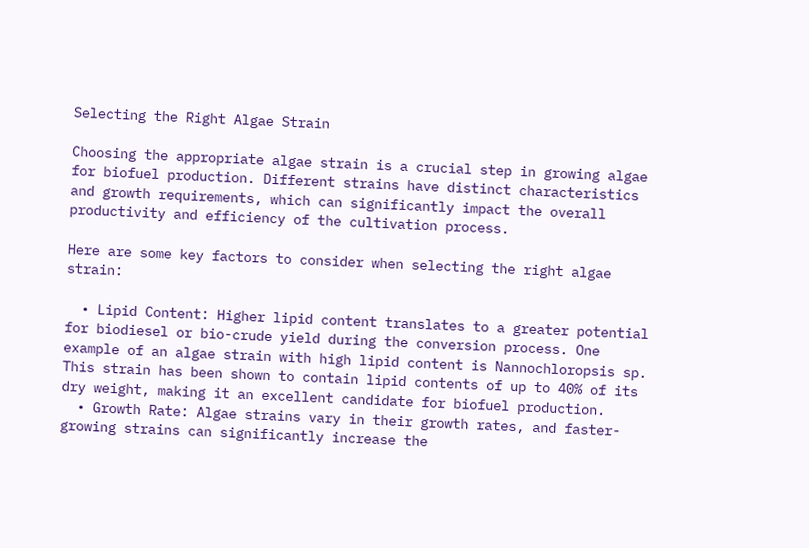Selecting the Right Algae Strain

Choosing the appropriate algae strain is a crucial step in growing algae for biofuel production. Different strains have distinct characteristics and growth requirements, which can significantly impact the overall productivity and efficiency of the cultivation process.

Here are some key factors to consider when selecting the right algae strain:

  • Lipid Content: Higher lipid content translates to a greater potential for biodiesel or bio-crude yield during the conversion process. One example of an algae strain with high lipid content is Nannochloropsis sp. This strain has been shown to contain lipid contents of up to 40% of its dry weight, making it an excellent candidate for biofuel production.
  • Growth Rate: Algae strains vary in their growth rates, and faster-growing strains can significantly increase the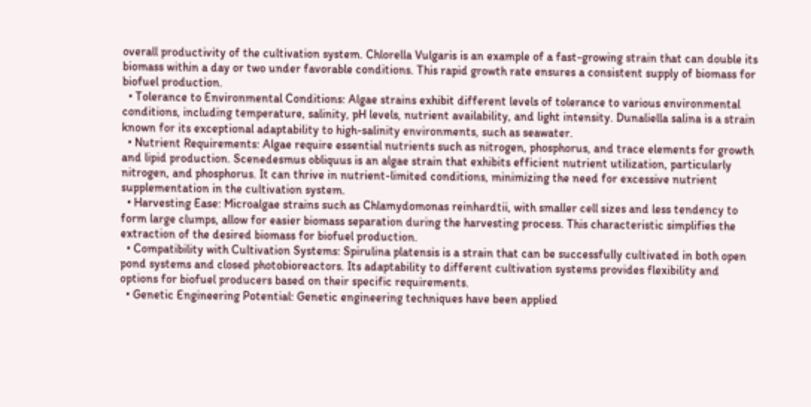overall productivity of the cultivation system. Chlorella Vulgaris is an example of a fast-growing strain that can double its biomass within a day or two under favorable conditions. This rapid growth rate ensures a consistent supply of biomass for biofuel production.
  • Tolerance to Environmental Conditions: Algae strains exhibit different levels of tolerance to various environmental conditions, including temperature, salinity, pH levels, nutrient availability, and light intensity. Dunaliella salina is a strain known for its exceptional adaptability to high-salinity environments, such as seawater.
  • Nutrient Requirements: Algae require essential nutrients such as nitrogen, phosphorus, and trace elements for growth and lipid production. Scenedesmus obliquus is an algae strain that exhibits efficient nutrient utilization, particularly nitrogen, and phosphorus. It can thrive in nutrient-limited conditions, minimizing the need for excessive nutrient supplementation in the cultivation system.
  • Harvesting Ease: Microalgae strains such as Chlamydomonas reinhardtii, with smaller cell sizes and less tendency to form large clumps, allow for easier biomass separation during the harvesting process. This characteristic simplifies the extraction of the desired biomass for biofuel production.
  • Compatibility with Cultivation Systems: Spirulina platensis is a strain that can be successfully cultivated in both open pond systems and closed photobioreactors. Its adaptability to different cultivation systems provides flexibility and options for biofuel producers based on their specific requirements.
  • Genetic Engineering Potential: Genetic engineering techniques have been applied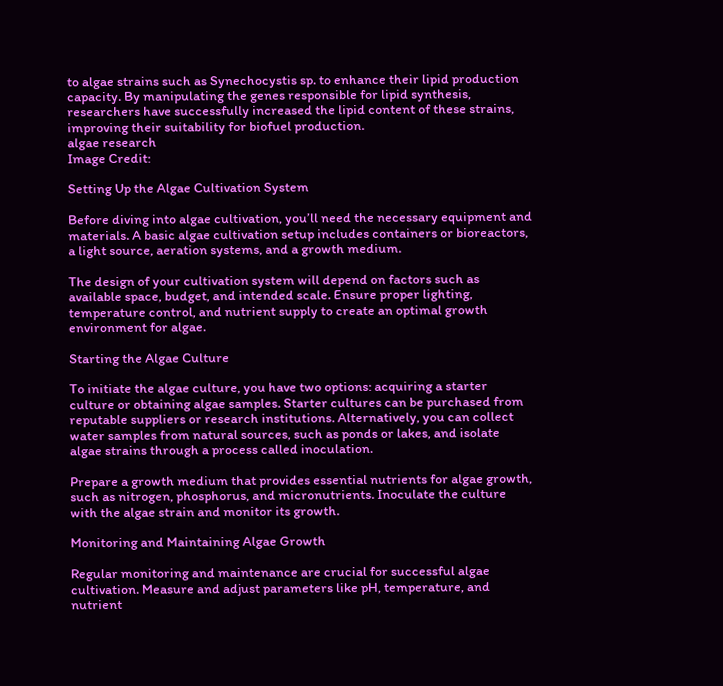to algae strains such as Synechocystis sp. to enhance their lipid production capacity. By manipulating the genes responsible for lipid synthesis, researchers have successfully increased the lipid content of these strains, improving their suitability for biofuel production.
algae research
Image Credit:

Setting Up the Algae Cultivation System

Before diving into algae cultivation, you’ll need the necessary equipment and materials. A basic algae cultivation setup includes containers or bioreactors, a light source, aeration systems, and a growth medium.

The design of your cultivation system will depend on factors such as available space, budget, and intended scale. Ensure proper lighting, temperature control, and nutrient supply to create an optimal growth environment for algae.

Starting the Algae Culture

To initiate the algae culture, you have two options: acquiring a starter culture or obtaining algae samples. Starter cultures can be purchased from reputable suppliers or research institutions. Alternatively, you can collect water samples from natural sources, such as ponds or lakes, and isolate algae strains through a process called inoculation.

Prepare a growth medium that provides essential nutrients for algae growth, such as nitrogen, phosphorus, and micronutrients. Inoculate the culture with the algae strain and monitor its growth.

Monitoring and Maintaining Algae Growth

Regular monitoring and maintenance are crucial for successful algae cultivation. Measure and adjust parameters like pH, temperature, and nutrient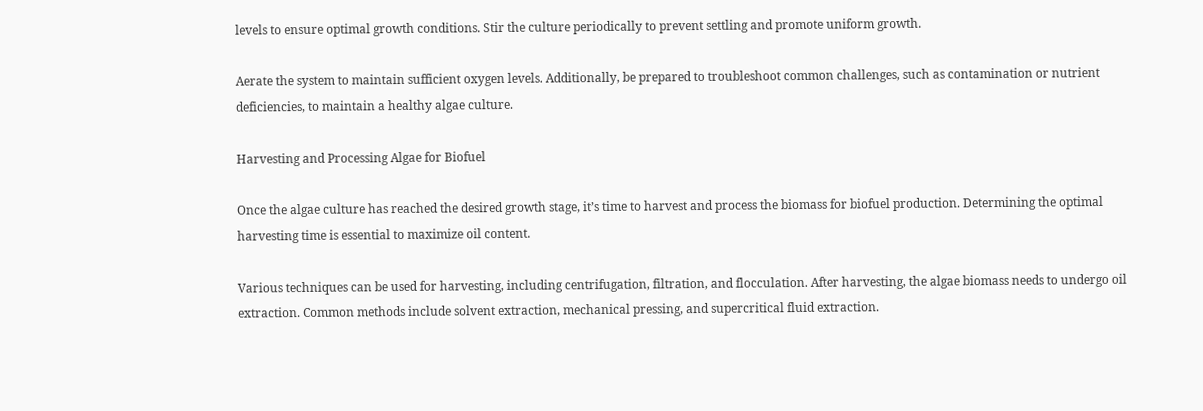levels to ensure optimal growth conditions. Stir the culture periodically to prevent settling and promote uniform growth.

Aerate the system to maintain sufficient oxygen levels. Additionally, be prepared to troubleshoot common challenges, such as contamination or nutrient deficiencies, to maintain a healthy algae culture.

Harvesting and Processing Algae for Biofuel

Once the algae culture has reached the desired growth stage, it’s time to harvest and process the biomass for biofuel production. Determining the optimal harvesting time is essential to maximize oil content.

Various techniques can be used for harvesting, including centrifugation, filtration, and flocculation. After harvesting, the algae biomass needs to undergo oil extraction. Common methods include solvent extraction, mechanical pressing, and supercritical fluid extraction.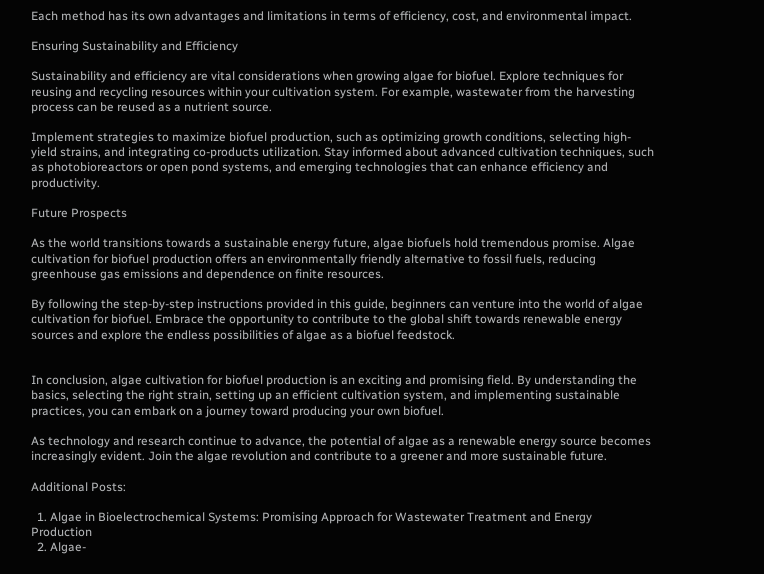Each method has its own advantages and limitations in terms of efficiency, cost, and environmental impact.

Ensuring Sustainability and Efficiency

Sustainability and efficiency are vital considerations when growing algae for biofuel. Explore techniques for reusing and recycling resources within your cultivation system. For example, wastewater from the harvesting process can be reused as a nutrient source.

Implement strategies to maximize biofuel production, such as optimizing growth conditions, selecting high-yield strains, and integrating co-products utilization. Stay informed about advanced cultivation techniques, such as photobioreactors or open pond systems, and emerging technologies that can enhance efficiency and productivity.

Future Prospects

As the world transitions towards a sustainable energy future, algae biofuels hold tremendous promise. Algae cultivation for biofuel production offers an environmentally friendly alternative to fossil fuels, reducing greenhouse gas emissions and dependence on finite resources.

By following the step-by-step instructions provided in this guide, beginners can venture into the world of algae cultivation for biofuel. Embrace the opportunity to contribute to the global shift towards renewable energy sources and explore the endless possibilities of algae as a biofuel feedstock.


In conclusion, algae cultivation for biofuel production is an exciting and promising field. By understanding the basics, selecting the right strain, setting up an efficient cultivation system, and implementing sustainable practices, you can embark on a journey toward producing your own biofuel.

As technology and research continue to advance, the potential of algae as a renewable energy source becomes increasingly evident. Join the algae revolution and contribute to a greener and more sustainable future.

Additional Posts:

  1. Algae in Bioelectrochemical Systems: Promising Approach for Wastewater Treatment and Energy Production
  2. Algae-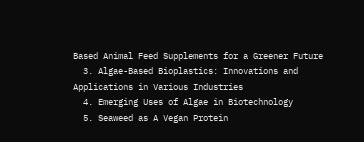Based Animal Feed Supplements for a Greener Future
  3. Algae-Based Bioplastics: Innovations and Applications in Various Industries
  4. Emerging Uses of Algae in Biotechnology
  5. Seaweed as A Vegan Protein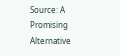Source: A Promising Alternative